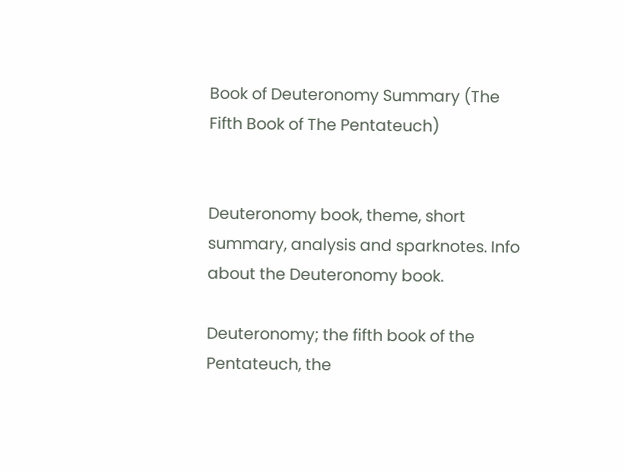Book of Deuteronomy Summary (The Fifth Book of The Pentateuch)


Deuteronomy book, theme, short summary, analysis and sparknotes. Info about the Deuteronomy book.

Deuteronomy; the fifth book of the Pentateuch, the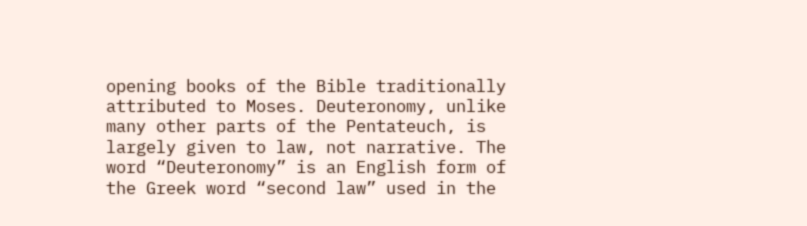opening books of the Bible traditionally attributed to Moses. Deuteronomy, unlike many other parts of the Pentateuch, is largely given to law, not narrative. The word “Deuteronomy” is an English form of the Greek word “second law” used in the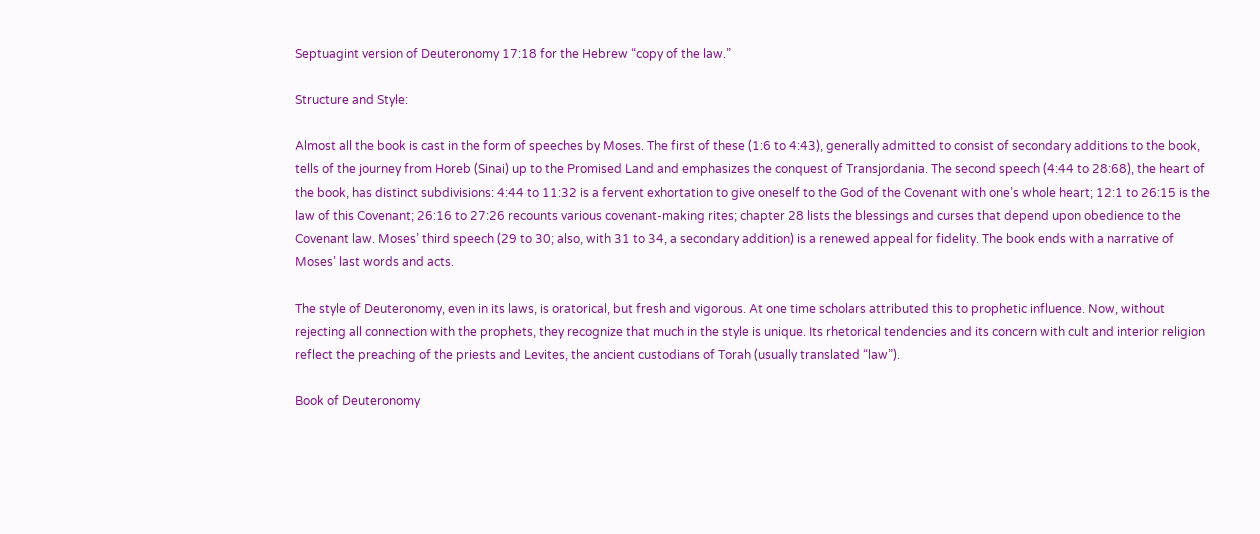Septuagint version of Deuteronomy 17:18 for the Hebrew “copy of the law.”

Structure and Style:

Almost all the book is cast in the form of speeches by Moses. The first of these (1:6 to 4:43), generally admitted to consist of secondary additions to the book, tells of the journey from Horeb (Sinai) up to the Promised Land and emphasizes the conquest of Transjordania. The second speech (4:44 to 28:68), the heart of the book, has distinct subdivisions: 4:44 to 11:32 is a fervent exhortation to give oneself to the God of the Covenant with one’s whole heart; 12:1 to 26:15 is the law of this Covenant; 26:16 to 27:26 recounts various covenant-making rites; chapter 28 lists the blessings and curses that depend upon obedience to the Covenant law. Moses’ third speech (29 to 30; also, with 31 to 34, a secondary addition) is a renewed appeal for fidelity. The book ends with a narrative of Moses’ last words and acts.

The style of Deuteronomy, even in its laws, is oratorical, but fresh and vigorous. At one time scholars attributed this to prophetic influence. Now, without rejecting all connection with the prophets, they recognize that much in the style is unique. Its rhetorical tendencies and its concern with cult and interior religion reflect the preaching of the priests and Levites, the ancient custodians of Torah (usually translated “law”).

Book of Deuteronomy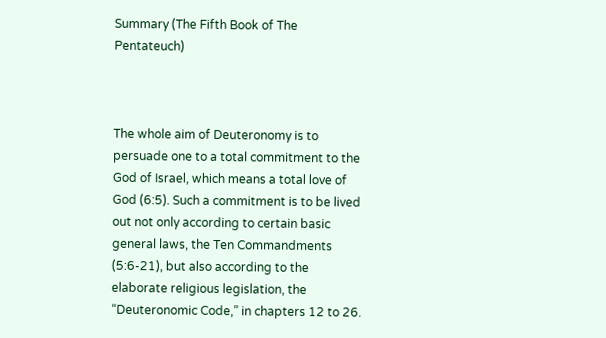Summary (The Fifth Book of The Pentateuch)



The whole aim of Deuteronomy is to persuade one to a total commitment to the God of Israel, which means a total love of God (6:5). Such a commitment is to be lived out not only according to certain basic general laws, the Ten Commandments (5:6-21), but also according to the elaborate religious legislation, the “Deuteronomic Code,” in chapters 12 to 26.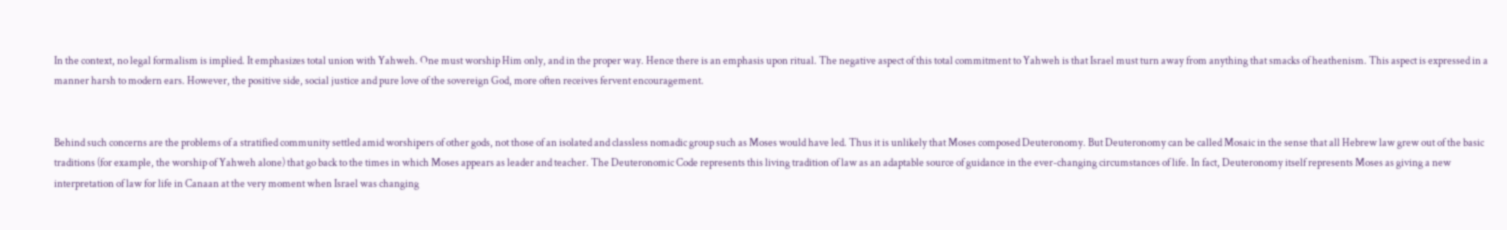In the context, no legal formalism is implied. It emphasizes total union with Yahweh. One must worship Him only, and in the proper way. Hence there is an emphasis upon ritual. The negative aspect of this total commitment to Yahweh is that Israel must turn away from anything that smacks of heathenism. This aspect is expressed in a manner harsh to modern ears. However, the positive side, social justice and pure love of the sovereign God, more often receives fervent encouragement.


Behind such concerns are the problems of a stratified community settled amid worshipers of other gods, not those of an isolated and classless nomadic group such as Moses would have led. Thus it is unlikely that Moses composed Deuteronomy. But Deuteronomy can be called Mosaic in the sense that all Hebrew law grew out of the basic traditions (for example, the worship of Yahweh alone) that go back to the times in which Moses appears as leader and teacher. The Deuteronomic Code represents this living tradition of law as an adaptable source of guidance in the ever-changing circumstances of life. In fact, Deuteronomy itself represents Moses as giving a new interpretation of law for life in Canaan at the very moment when Israel was changing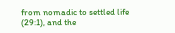from nomadic to settled life (29:1), and the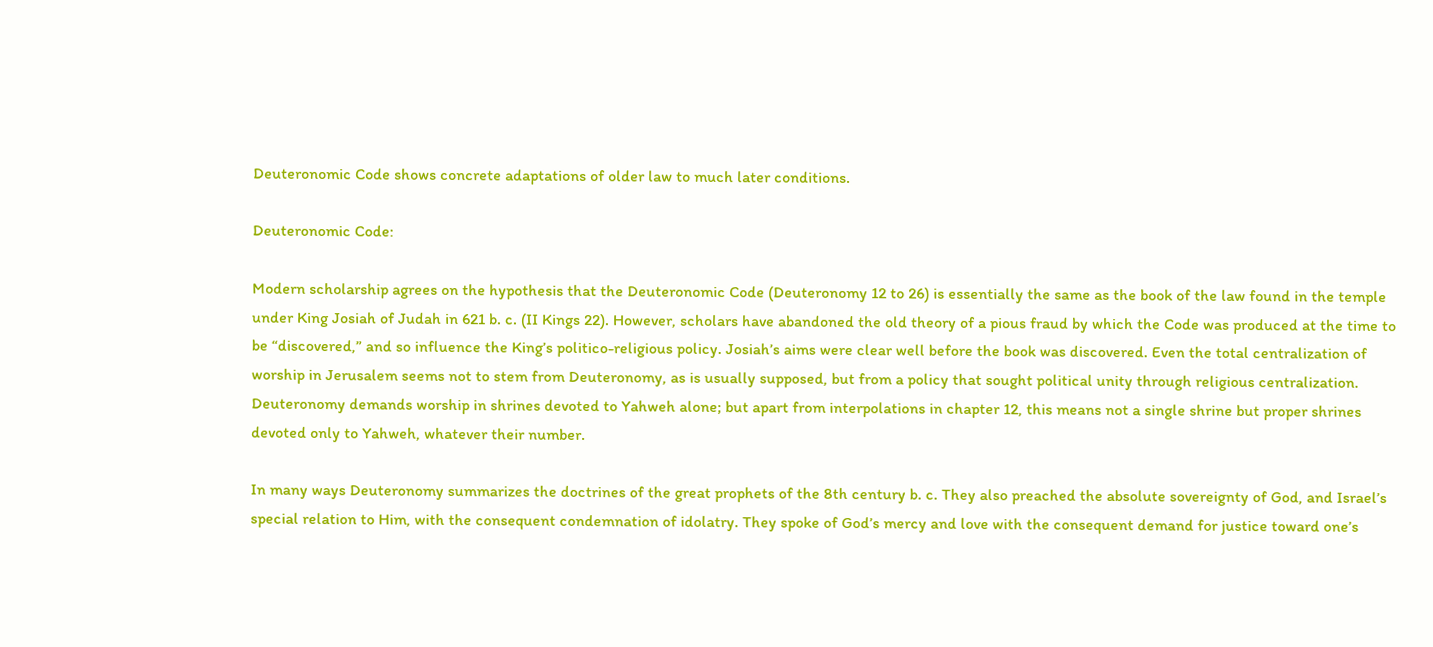Deuteronomic Code shows concrete adaptations of older law to much later conditions.

Deuteronomic Code:

Modern scholarship agrees on the hypothesis that the Deuteronomic Code (Deuteronomy 12 to 26) is essentially the same as the book of the law found in the temple under King Josiah of Judah in 621 b. c. (II Kings 22). However, scholars have abandoned the old theory of a pious fraud by which the Code was produced at the time to be “discovered,” and so influence the King’s politico-religious policy. Josiah’s aims were clear well before the book was discovered. Even the total centralization of worship in Jerusalem seems not to stem from Deuteronomy, as is usually supposed, but from a policy that sought political unity through religious centralization. Deuteronomy demands worship in shrines devoted to Yahweh alone; but apart from interpolations in chapter 12, this means not a single shrine but proper shrines devoted only to Yahweh, whatever their number.

In many ways Deuteronomy summarizes the doctrines of the great prophets of the 8th century b. c. They also preached the absolute sovereignty of God, and Israel’s special relation to Him, with the consequent condemnation of idolatry. They spoke of God’s mercy and love with the consequent demand for justice toward one’s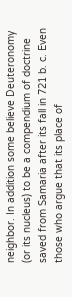neighbor. In addition some believe Deuteronomy (or its nucleus) to be a compendium of doctrine saved from Samaria after its fall in 721 b. c. Even those who argue that its place of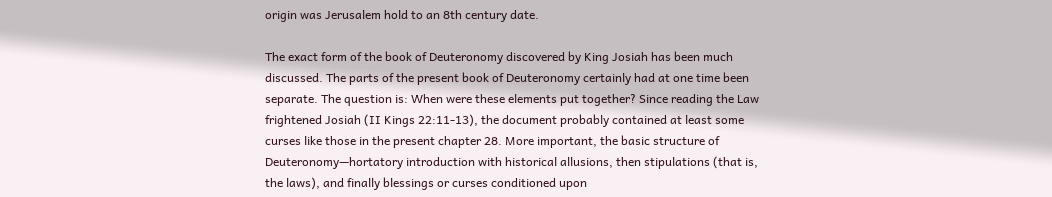origin was Jerusalem hold to an 8th century date.

The exact form of the book of Deuteronomy discovered by King Josiah has been much discussed. The parts of the present book of Deuteronomy certainly had at one time been separate. The question is: When were these elements put together? Since reading the Law frightened Josiah (II Kings 22:11-13), the document probably contained at least some curses like those in the present chapter 28. More important, the basic structure of Deuteronomy—hortatory introduction with historical allusions, then stipulations (that is, the laws), and finally blessings or curses conditioned upon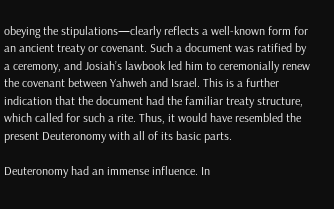obeying the stipulations—clearly reflects a well-known form for an ancient treaty or covenant. Such a document was ratified by a ceremony, and Josiah’s lawbook led him to ceremonially renew the covenant between Yahweh and Israel. This is a further indication that the document had the familiar treaty structure, which called for such a rite. Thus, it would have resembled the present Deuteronomy with all of its basic parts.

Deuteronomy had an immense influence. In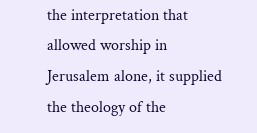the interpretation that allowed worship in Jerusalem alone, it supplied the theology of the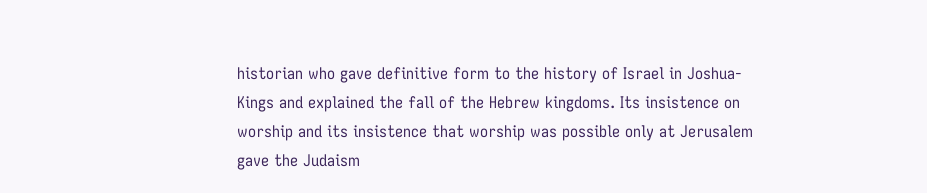historian who gave definitive form to the history of Israel in Joshua-Kings and explained the fall of the Hebrew kingdoms. Its insistence on worship and its insistence that worship was possible only at Jerusalem gave the Judaism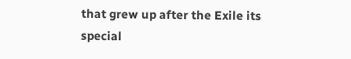that grew up after the Exile its special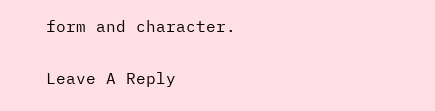form and character.


Leave A Reply